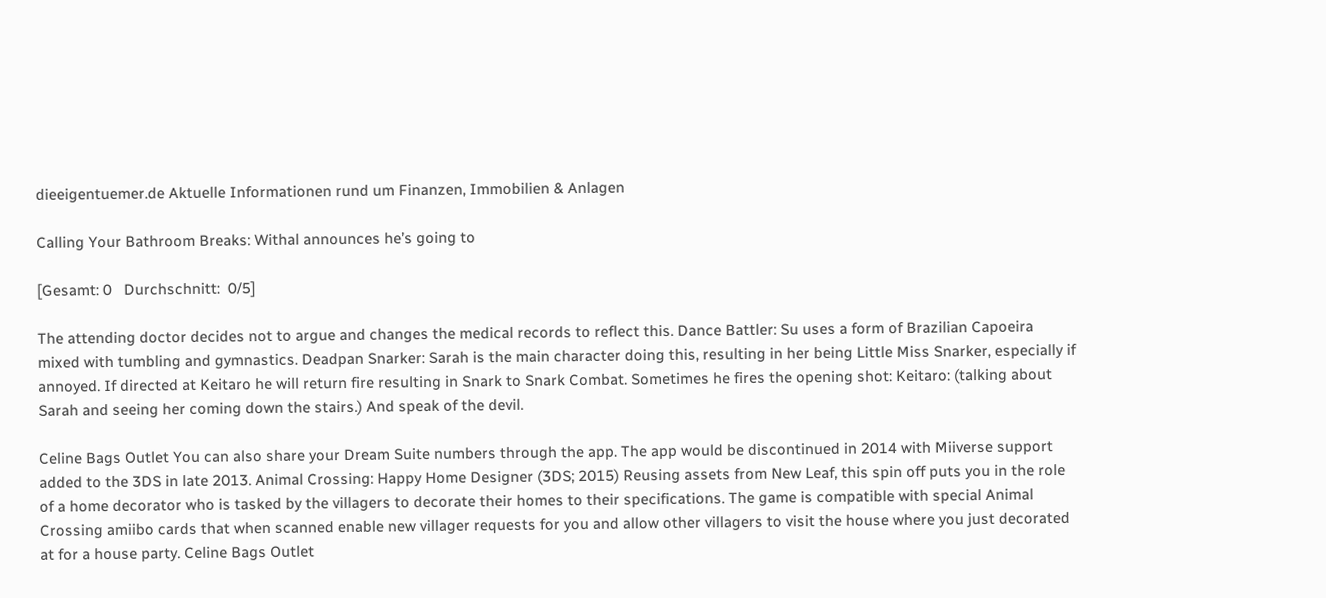dieeigentuemer.de Aktuelle Informationen rund um Finanzen, Immobilien & Anlagen

Calling Your Bathroom Breaks: Withal announces he’s going to

[Gesamt: 0   Durchschnitt:  0/5]

The attending doctor decides not to argue and changes the medical records to reflect this. Dance Battler: Su uses a form of Brazilian Capoeira mixed with tumbling and gymnastics. Deadpan Snarker: Sarah is the main character doing this, resulting in her being Little Miss Snarker, especially if annoyed. If directed at Keitaro he will return fire resulting in Snark to Snark Combat. Sometimes he fires the opening shot: Keitaro: (talking about Sarah and seeing her coming down the stairs.) And speak of the devil.

Celine Bags Outlet You can also share your Dream Suite numbers through the app. The app would be discontinued in 2014 with Miiverse support added to the 3DS in late 2013. Animal Crossing: Happy Home Designer (3DS; 2015) Reusing assets from New Leaf, this spin off puts you in the role of a home decorator who is tasked by the villagers to decorate their homes to their specifications. The game is compatible with special Animal Crossing amiibo cards that when scanned enable new villager requests for you and allow other villagers to visit the house where you just decorated at for a house party. Celine Bags Outlet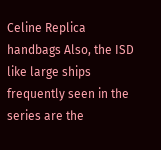Celine Replica handbags Also, the ISD like large ships frequently seen in the series are the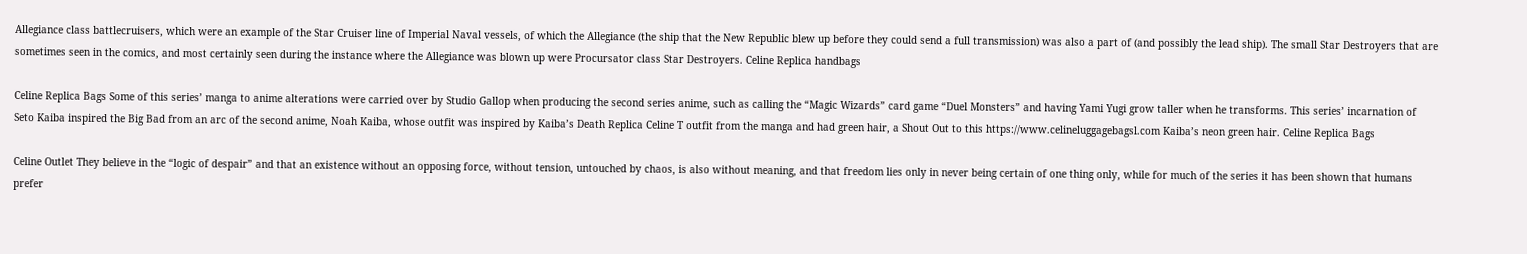Allegiance class battlecruisers, which were an example of the Star Cruiser line of Imperial Naval vessels, of which the Allegiance (the ship that the New Republic blew up before they could send a full transmission) was also a part of (and possibly the lead ship). The small Star Destroyers that are sometimes seen in the comics, and most certainly seen during the instance where the Allegiance was blown up were Procursator class Star Destroyers. Celine Replica handbags

Celine Replica Bags Some of this series’ manga to anime alterations were carried over by Studio Gallop when producing the second series anime, such as calling the “Magic Wizards” card game “Duel Monsters” and having Yami Yugi grow taller when he transforms. This series’ incarnation of Seto Kaiba inspired the Big Bad from an arc of the second anime, Noah Kaiba, whose outfit was inspired by Kaiba’s Death Replica Celine T outfit from the manga and had green hair, a Shout Out to this https://www.celineluggagebagsl.com Kaiba’s neon green hair. Celine Replica Bags

Celine Outlet They believe in the “logic of despair” and that an existence without an opposing force, without tension, untouched by chaos, is also without meaning, and that freedom lies only in never being certain of one thing only, while for much of the series it has been shown that humans prefer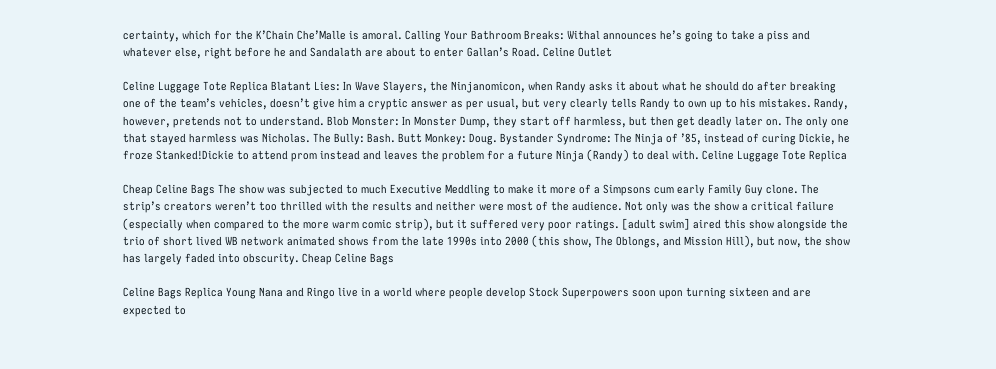certainty, which for the K’Chain Che’Malle is amoral. Calling Your Bathroom Breaks: Withal announces he’s going to take a piss and whatever else, right before he and Sandalath are about to enter Gallan’s Road. Celine Outlet

Celine Luggage Tote Replica Blatant Lies: In Wave Slayers, the Ninjanomicon, when Randy asks it about what he should do after breaking one of the team’s vehicles, doesn’t give him a cryptic answer as per usual, but very clearly tells Randy to own up to his mistakes. Randy, however, pretends not to understand. Blob Monster: In Monster Dump, they start off harmless, but then get deadly later on. The only one that stayed harmless was Nicholas. The Bully: Bash. Butt Monkey: Doug. Bystander Syndrome: The Ninja of ’85, instead of curing Dickie, he froze Stanked!Dickie to attend prom instead and leaves the problem for a future Ninja (Randy) to deal with. Celine Luggage Tote Replica

Cheap Celine Bags The show was subjected to much Executive Meddling to make it more of a Simpsons cum early Family Guy clone. The strip’s creators weren’t too thrilled with the results and neither were most of the audience. Not only was the show a critical failure (especially when compared to the more warm comic strip), but it suffered very poor ratings. [adult swim] aired this show alongside the trio of short lived WB network animated shows from the late 1990s into 2000 (this show, The Oblongs, and Mission Hill), but now, the show has largely faded into obscurity. Cheap Celine Bags

Celine Bags Replica Young Nana and Ringo live in a world where people develop Stock Superpowers soon upon turning sixteen and are expected to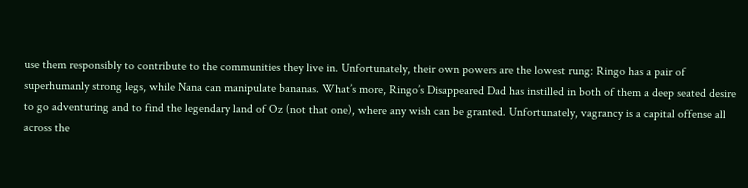use them responsibly to contribute to the communities they live in. Unfortunately, their own powers are the lowest rung: Ringo has a pair of superhumanly strong legs, while Nana can manipulate bananas. What’s more, Ringo’s Disappeared Dad has instilled in both of them a deep seated desire to go adventuring and to find the legendary land of Oz (not that one), where any wish can be granted. Unfortunately, vagrancy is a capital offense all across the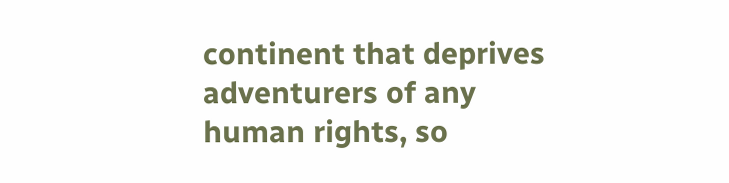continent that deprives adventurers of any human rights, so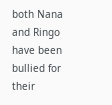both Nana and Ringo have been bullied for their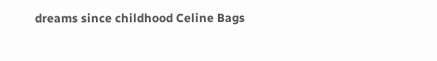dreams since childhood Celine Bags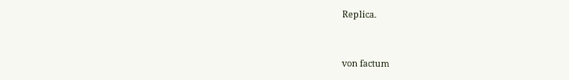Replica.


von factum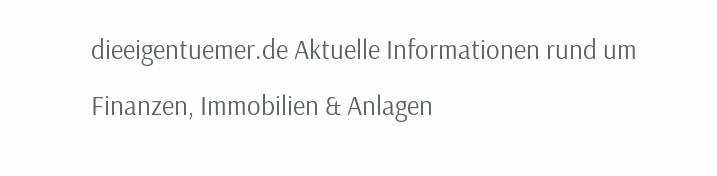dieeigentuemer.de Aktuelle Informationen rund um Finanzen, Immobilien & Anlagen